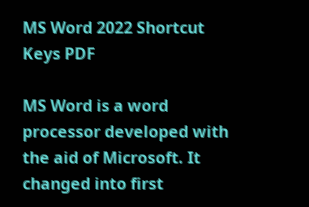MS Word 2022 Shortcut Keys PDF

MS Word is a word processor developed with the aid of Microsoft. It changed into first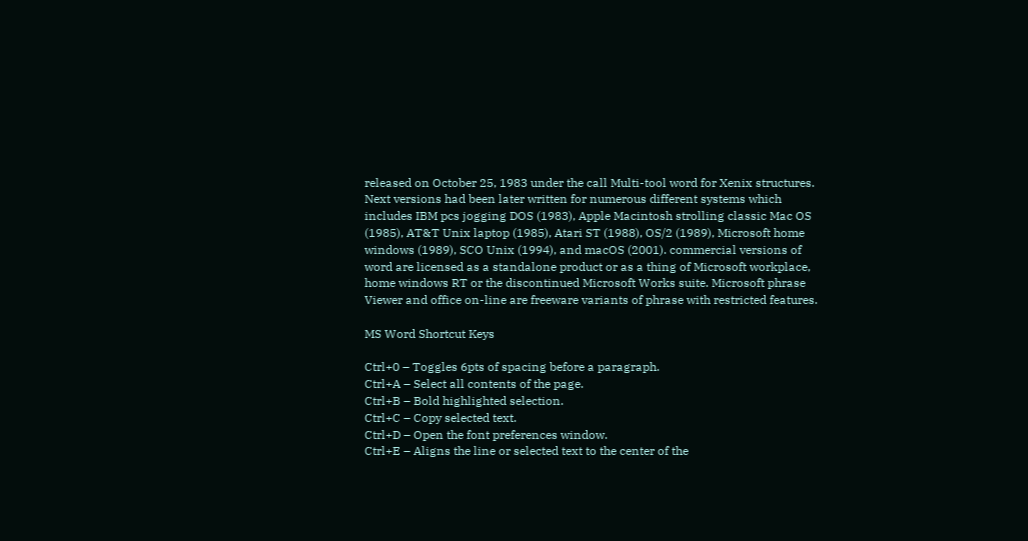released on October 25, 1983 under the call Multi-tool word for Xenix structures. Next versions had been later written for numerous different systems which includes IBM pcs jogging DOS (1983), Apple Macintosh strolling classic Mac OS (1985), AT&T Unix laptop (1985), Atari ST (1988), OS/2 (1989), Microsoft home windows (1989), SCO Unix (1994), and macOS (2001). commercial versions of word are licensed as a standalone product or as a thing of Microsoft workplace, home windows RT or the discontinued Microsoft Works suite. Microsoft phrase Viewer and office on-line are freeware variants of phrase with restricted features.

MS Word Shortcut Keys

Ctrl+0 – Toggles 6pts of spacing before a paragraph.
Ctrl+A – Select all contents of the page.
Ctrl+B – Bold highlighted selection.
Ctrl+C – Copy selected text.
Ctrl+D – Open the font preferences window.
Ctrl+E – Aligns the line or selected text to the center of the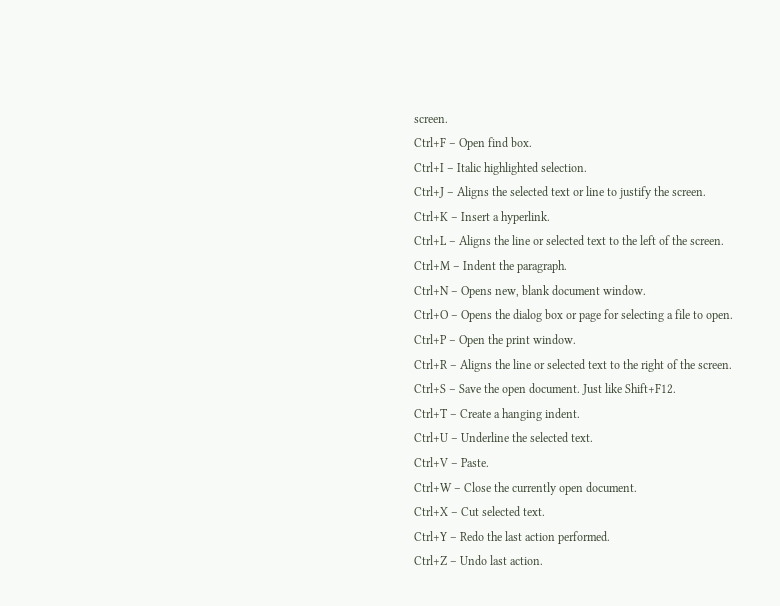screen.
Ctrl+F – Open find box.
Ctrl+I – Italic highlighted selection.
Ctrl+J – Aligns the selected text or line to justify the screen.
Ctrl+K – Insert a hyperlink.
Ctrl+L – Aligns the line or selected text to the left of the screen.
Ctrl+M – Indent the paragraph.
Ctrl+N – Opens new, blank document window.
Ctrl+O – Opens the dialog box or page for selecting a file to open.
Ctrl+P – Open the print window.
Ctrl+R – Aligns the line or selected text to the right of the screen.
Ctrl+S – Save the open document. Just like Shift+F12.
Ctrl+T – Create a hanging indent.
Ctrl+U – Underline the selected text.
Ctrl+V – Paste.
Ctrl+W – Close the currently open document.
Ctrl+X – Cut selected text.
Ctrl+Y – Redo the last action performed.
Ctrl+Z – Undo last action.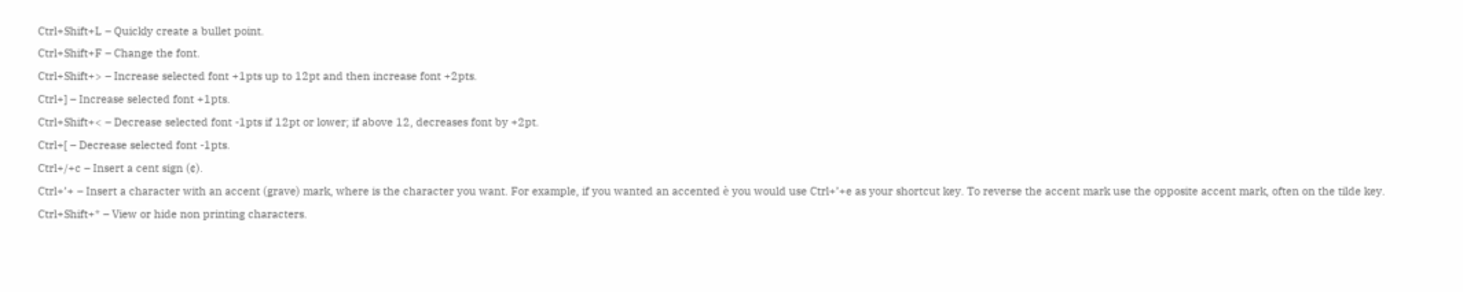Ctrl+Shift+L – Quickly create a bullet point.
Ctrl+Shift+F – Change the font.
Ctrl+Shift+> – Increase selected font +1pts up to 12pt and then increase font +2pts.
Ctrl+] – Increase selected font +1pts.
Ctrl+Shift+< – Decrease selected font -1pts if 12pt or lower; if above 12, decreases font by +2pt.
Ctrl+[ – Decrease selected font -1pts.
Ctrl+/+c – Insert a cent sign (¢).
Ctrl+’+ – Insert a character with an accent (grave) mark, where is the character you want. For example, if you wanted an accented è you would use Ctrl+’+e as your shortcut key. To reverse the accent mark use the opposite accent mark, often on the tilde key.
Ctrl+Shift+* – View or hide non printing characters.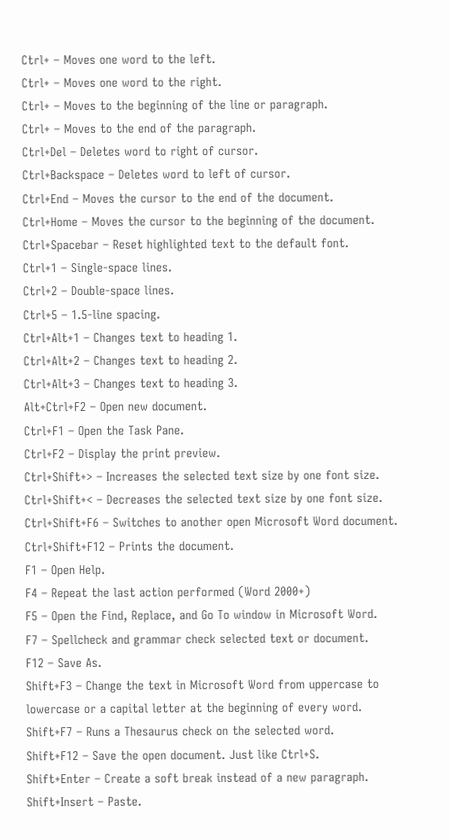Ctrl+ – Moves one word to the left.
Ctrl+ – Moves one word to the right.
Ctrl+ – Moves to the beginning of the line or paragraph.
Ctrl+ – Moves to the end of the paragraph.
Ctrl+Del – Deletes word to right of cursor.
Ctrl+Backspace – Deletes word to left of cursor.
Ctrl+End – Moves the cursor to the end of the document.
Ctrl+Home – Moves the cursor to the beginning of the document.
Ctrl+Spacebar – Reset highlighted text to the default font.
Ctrl+1 – Single-space lines.
Ctrl+2 – Double-space lines.
Ctrl+5 – 1.5-line spacing.
Ctrl+Alt+1 – Changes text to heading 1.
Ctrl+Alt+2 – Changes text to heading 2.
Ctrl+Alt+3 – Changes text to heading 3.
Alt+Ctrl+F2 – Open new document.
Ctrl+F1 – Open the Task Pane.
Ctrl+F2 – Display the print preview.
Ctrl+Shift+> – Increases the selected text size by one font size.
Ctrl+Shift+< – Decreases the selected text size by one font size.
Ctrl+Shift+F6 – Switches to another open Microsoft Word document.
Ctrl+Shift+F12 – Prints the document.
F1 – Open Help.
F4 – Repeat the last action performed (Word 2000+)
F5 – Open the Find, Replace, and Go To window in Microsoft Word.
F7 – Spellcheck and grammar check selected text or document.
F12 – Save As.
Shift+F3 – Change the text in Microsoft Word from uppercase to lowercase or a capital letter at the beginning of every word.
Shift+F7 – Runs a Thesaurus check on the selected word.
Shift+F12 – Save the open document. Just like Ctrl+S.
Shift+Enter – Create a soft break instead of a new paragraph.
Shift+Insert – Paste.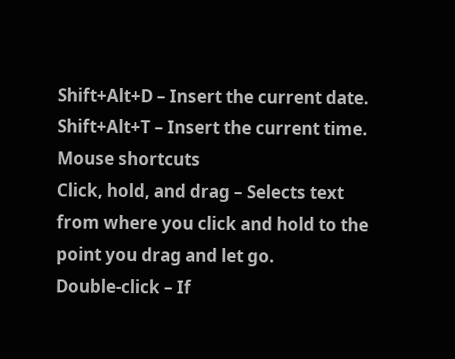Shift+Alt+D – Insert the current date.
Shift+Alt+T – Insert the current time.
Mouse shortcuts
Click, hold, and drag – Selects text from where you click and hold to the point you drag and let go.
Double-click – If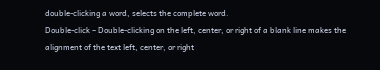double-clicking a word, selects the complete word.
Double-click – Double-clicking on the left, center, or right of a blank line makes the alignment of the text left, center, or right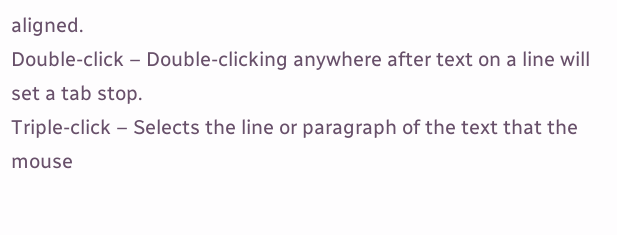aligned.
Double-click – Double-clicking anywhere after text on a line will set a tab stop.
Triple-click – Selects the line or paragraph of the text that the mouse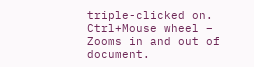triple-clicked on.
Ctrl+Mouse wheel – Zooms in and out of document.